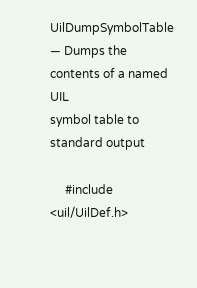UilDumpSymbolTable — Dumps the contents of a named UIL
symbol table to standard output

     #include <uil/UilDef.h>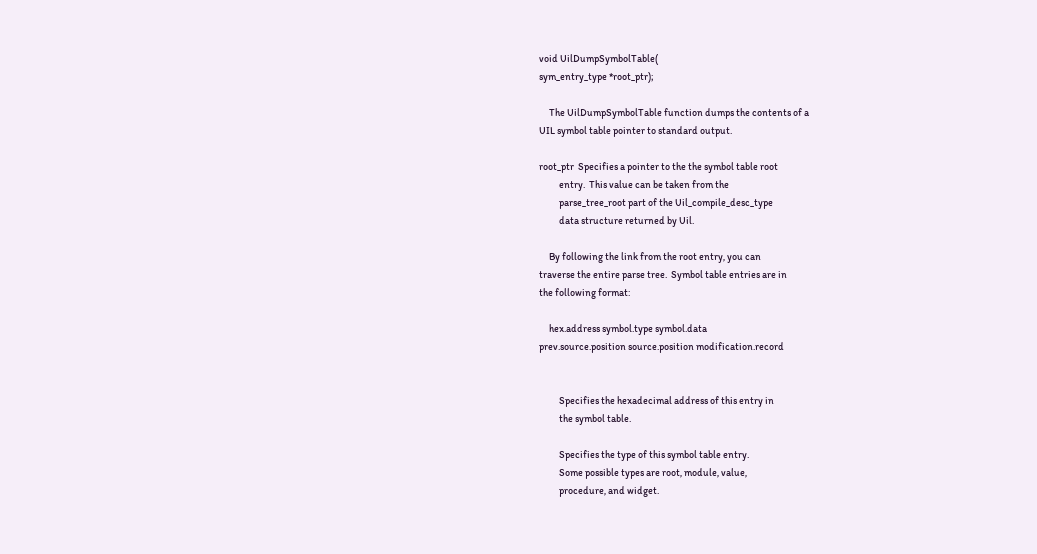void UilDumpSymbolTable(
sym_entry_type *root_ptr);

     The UilDumpSymbolTable function dumps the contents of a
UIL symbol table pointer to standard output.

root_ptr  Specifies a pointer to the the symbol table root
          entry.  This value can be taken from the
          parse_tree_root part of the Uil_compile_desc_type
          data structure returned by Uil.

     By following the link from the root entry, you can
traverse the entire parse tree.  Symbol table entries are in
the following format:

     hex.address symbol.type symbol.data
prev.source.position source.position modification.record


          Specifies the hexadecimal address of this entry in
          the symbol table.

          Specifies the type of this symbol table entry.
          Some possible types are root, module, value,
          procedure, and widget.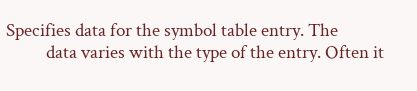Specifies data for the symbol table entry. The
          data varies with the type of the entry. Often it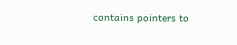contains pointers to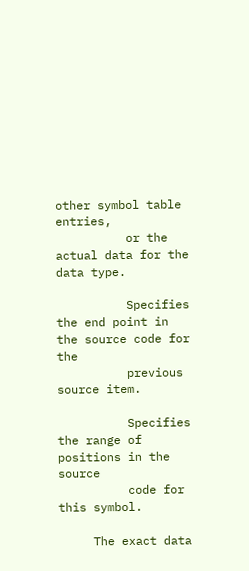other symbol table entries,
          or the actual data for the data type.

          Specifies the end point in the source code for the
          previous source item.

          Specifies the range of positions in the source
          code for this symbol.

     The exact data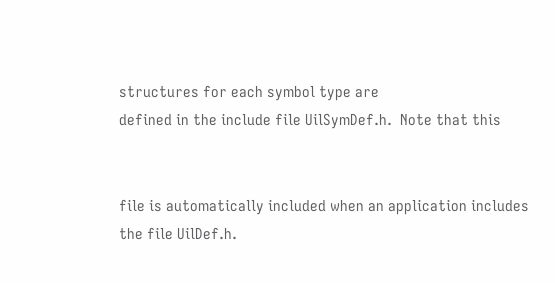structures for each symbol type are
defined in the include file UilSymDef.h.  Note that this


file is automatically included when an application includes
the file UilDef.h.